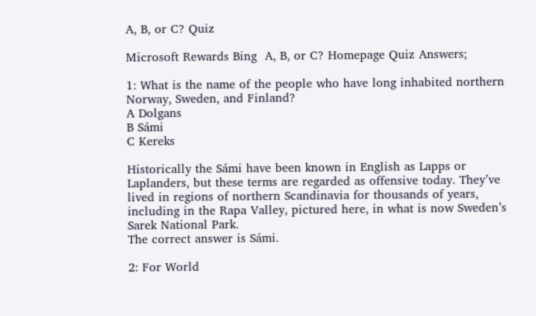A, B, or C? Quiz

Microsoft Rewards Bing  A, B, or C? Homepage Quiz Answers;

1: What is the name of the people who have long inhabited northern Norway, Sweden, and Finland?
A Dolgans
B Sámi
C Kereks

Historically the Sámi have been known in English as Lapps or Laplanders, but these terms are regarded as offensive today. They’ve lived in regions of northern Scandinavia for thousands of years, including in the Rapa Valley, pictured here, in what is now Sweden’s Sarek National Park.
The correct answer is Sámi.

2: For World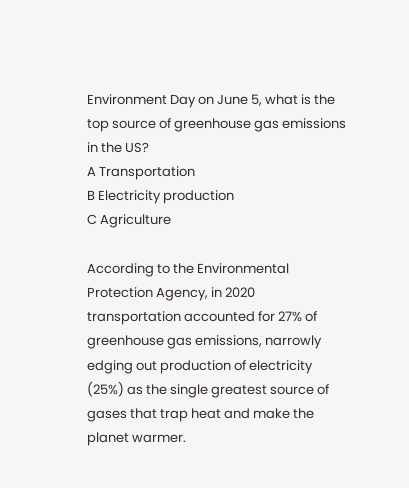Environment Day on June 5, what is the top source of greenhouse gas emissions in the US?
A Transportation
B Electricity production
C Agriculture

According to the Environmental Protection Agency, in 2020 transportation accounted for 27% of greenhouse gas emissions, narrowly edging out production of electricity (25%) as the single greatest source of gases that trap heat and make the planet warmer.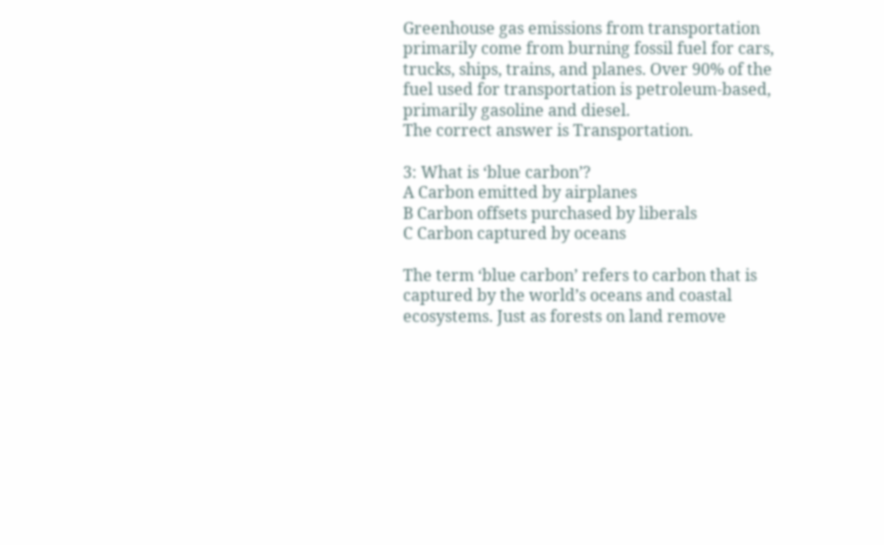Greenhouse gas emissions from transportation primarily come from burning fossil fuel for cars, trucks, ships, trains, and planes. Over 90% of the fuel used for transportation is petroleum-based, primarily gasoline and diesel.
The correct answer is Transportation.

3: What is ‘blue carbon’?
A Carbon emitted by airplanes
B Carbon offsets purchased by liberals
C Carbon captured by oceans

The term ‘blue carbon’ refers to carbon that is captured by the world’s oceans and coastal ecosystems. Just as forests on land remove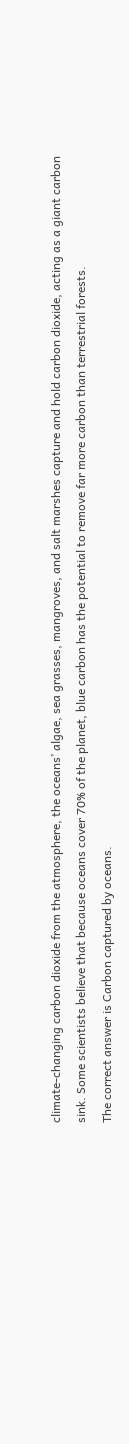climate-changing carbon dioxide from the atmosphere, the oceans’ algae, sea grasses, mangroves, and salt marshes capture and hold carbon dioxide, acting as a giant carbon sink. Some scientists believe that because oceans cover 70% of the planet, blue carbon has the potential to remove far more carbon than terrestrial forests.
The correct answer is Carbon captured by oceans.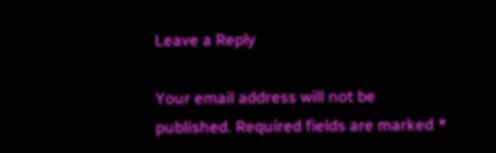Leave a Reply

Your email address will not be published. Required fields are marked *